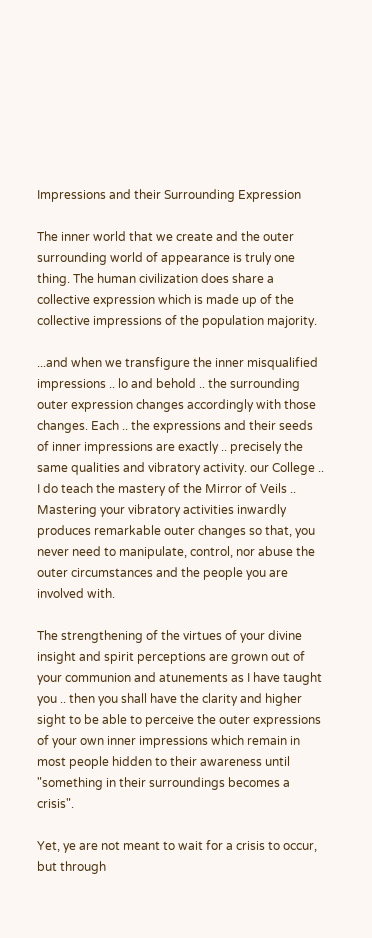Impressions and their Surrounding Expression

The inner world that we create and the outer surrounding world of appearance is truly one thing. The human civilization does share a collective expression which is made up of the collective impressions of the population majority.

...and when we transfigure the inner misqualified impressions .. lo and behold .. the surrounding outer expression changes accordingly with those changes. Each .. the expressions and their seeds of inner impressions are exactly .. precisely the same qualities and vibratory activity. our College .. I do teach the mastery of the Mirror of Veils .. Mastering your vibratory activities inwardly produces remarkable outer changes so that, you never need to manipulate, control, nor abuse the outer circumstances and the people you are involved with.

The strengthening of the virtues of your divine insight and spirit perceptions are grown out of your communion and atunements as I have taught you .. then you shall have the clarity and higher sight to be able to perceive the outer expressions of your own inner impressions which remain in most people hidden to their awareness until "something in their surroundings becomes a crisis".

Yet, ye are not meant to wait for a crisis to occur, but through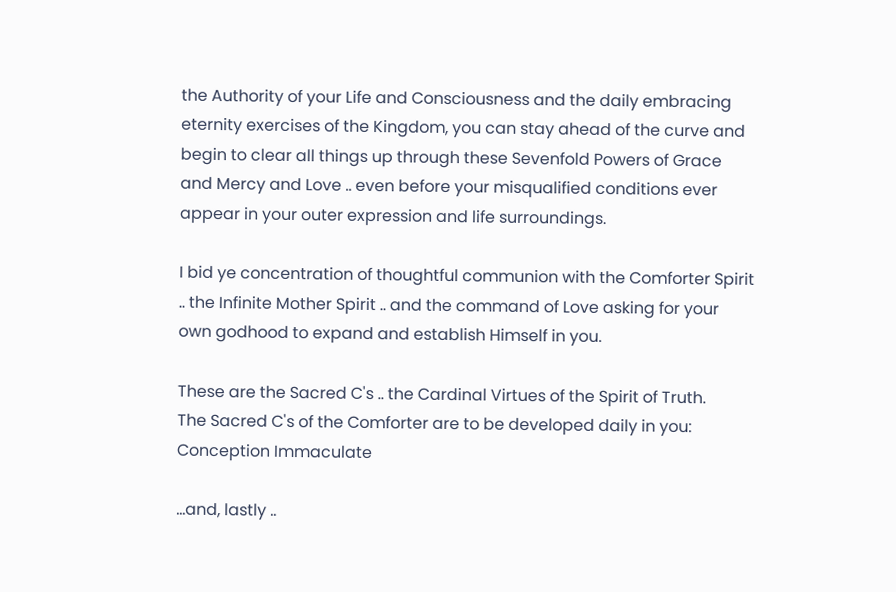the Authority of your Life and Consciousness and the daily embracing eternity exercises of the Kingdom, you can stay ahead of the curve and begin to clear all things up through these Sevenfold Powers of Grace and Mercy and Love .. even before your misqualified conditions ever appear in your outer expression and life surroundings.

I bid ye concentration of thoughtful communion with the Comforter Spirit .. the Infinite Mother Spirit .. and the command of Love asking for your own godhood to expand and establish Himself in you.

These are the Sacred C's .. the Cardinal Virtues of the Spirit of Truth.
The Sacred C's of the Comforter are to be developed daily in you:
Conception Immaculate

...and, lastly ..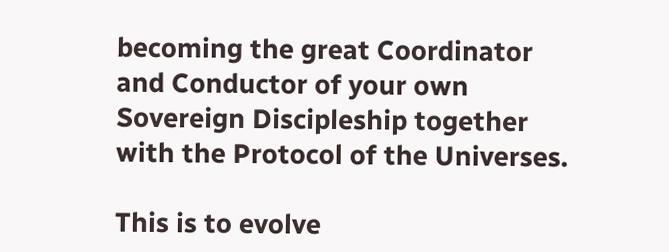becoming the great Coordinator and Conductor of your own Sovereign Discipleship together with the Protocol of the Universes.

This is to evolve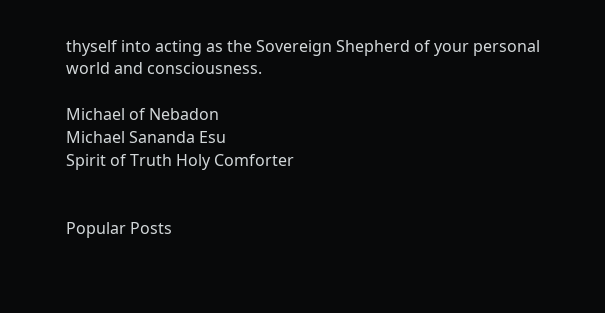thyself into acting as the Sovereign Shepherd of your personal world and consciousness.

Michael of Nebadon
Michael Sananda Esu
Spirit of Truth Holy Comforter


Popular Posts